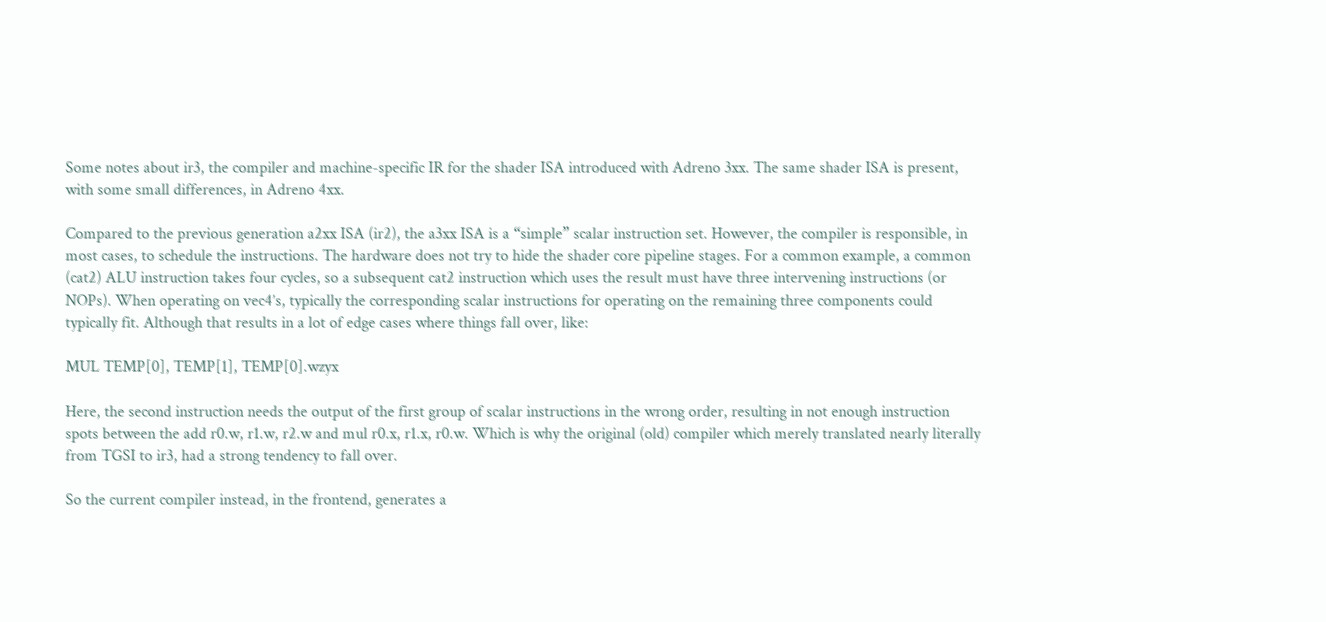Some notes about ir3, the compiler and machine-specific IR for the shader ISA introduced with Adreno 3xx. The same shader ISA is present, with some small differences, in Adreno 4xx.

Compared to the previous generation a2xx ISA (ir2), the a3xx ISA is a “simple” scalar instruction set. However, the compiler is responsible, in most cases, to schedule the instructions. The hardware does not try to hide the shader core pipeline stages. For a common example, a common (cat2) ALU instruction takes four cycles, so a subsequent cat2 instruction which uses the result must have three intervening instructions (or NOPs). When operating on vec4’s, typically the corresponding scalar instructions for operating on the remaining three components could typically fit. Although that results in a lot of edge cases where things fall over, like:

MUL TEMP[0], TEMP[1], TEMP[0].wzyx

Here, the second instruction needs the output of the first group of scalar instructions in the wrong order, resulting in not enough instruction spots between the add r0.w, r1.w, r2.w and mul r0.x, r1.x, r0.w. Which is why the original (old) compiler which merely translated nearly literally from TGSI to ir3, had a strong tendency to fall over.

So the current compiler instead, in the frontend, generates a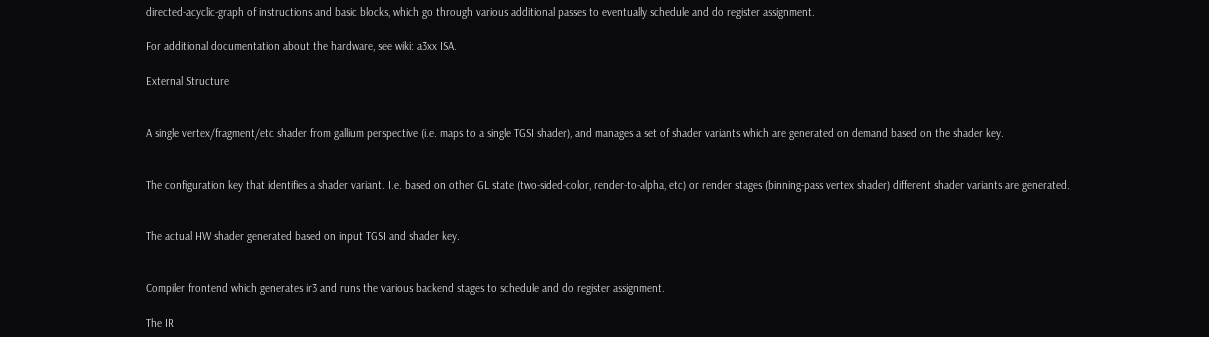directed-acyclic-graph of instructions and basic blocks, which go through various additional passes to eventually schedule and do register assignment.

For additional documentation about the hardware, see wiki: a3xx ISA.

External Structure


A single vertex/fragment/etc shader from gallium perspective (i.e. maps to a single TGSI shader), and manages a set of shader variants which are generated on demand based on the shader key.


The configuration key that identifies a shader variant. I.e. based on other GL state (two-sided-color, render-to-alpha, etc) or render stages (binning-pass vertex shader) different shader variants are generated.


The actual HW shader generated based on input TGSI and shader key.


Compiler frontend which generates ir3 and runs the various backend stages to schedule and do register assignment.

The IR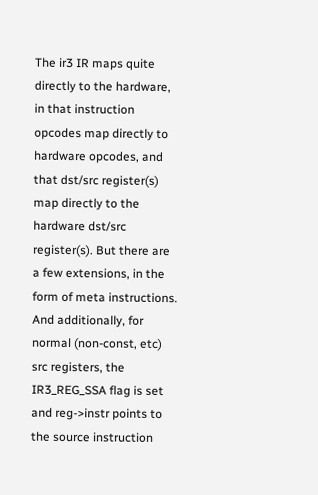The ir3 IR maps quite directly to the hardware, in that instruction opcodes map directly to hardware opcodes, and that dst/src register(s) map directly to the hardware dst/src register(s). But there are a few extensions, in the form of meta instructions. And additionally, for normal (non-const, etc) src registers, the IR3_REG_SSA flag is set and reg->instr points to the source instruction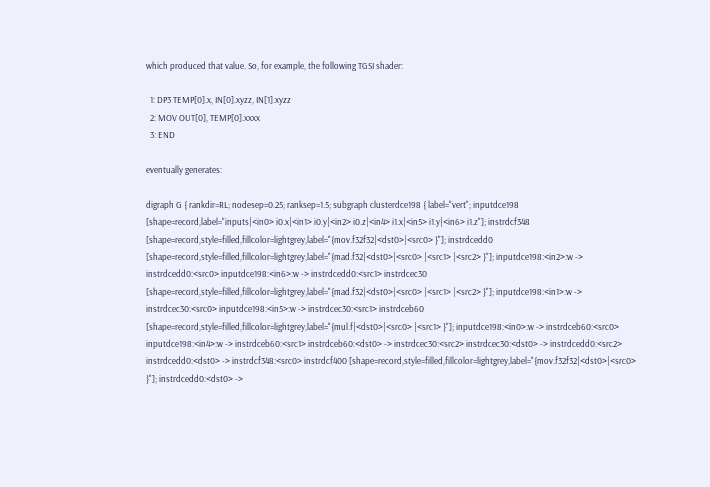which produced that value. So, for example, the following TGSI shader:

  1: DP3 TEMP[0].x, IN[0].xyzz, IN[1].xyzz
  2: MOV OUT[0], TEMP[0].xxxx
  3: END

eventually generates:

digraph G { rankdir=RL; nodesep=0.25; ranksep=1.5; subgraph clusterdce198 { label="vert"; inputdce198 [shape=record,label="inputs|<in0> i0.x|<in1> i0.y|<in2> i0.z|<in4> i1.x|<in5> i1.y|<in6> i1.z"]; instrdcf348 [shape=record,style=filled,fillcolor=lightgrey,label="{mov.f32f32|<dst0>|<src0> }"]; instrdcedd0 [shape=record,style=filled,fillcolor=lightgrey,label="{mad.f32|<dst0>|<src0> |<src1> |<src2> }"]; inputdce198:<in2>:w -> instrdcedd0:<src0> inputdce198:<in6>:w -> instrdcedd0:<src1> instrdcec30 [shape=record,style=filled,fillcolor=lightgrey,label="{mad.f32|<dst0>|<src0> |<src1> |<src2> }"]; inputdce198:<in1>:w -> instrdcec30:<src0> inputdce198:<in5>:w -> instrdcec30:<src1> instrdceb60 [shape=record,style=filled,fillcolor=lightgrey,label="{mul.f|<dst0>|<src0> |<src1> }"]; inputdce198:<in0>:w -> instrdceb60:<src0> inputdce198:<in4>:w -> instrdceb60:<src1> instrdceb60:<dst0> -> instrdcec30:<src2> instrdcec30:<dst0> -> instrdcedd0:<src2> instrdcedd0:<dst0> -> instrdcf348:<src0> instrdcf400 [shape=record,style=filled,fillcolor=lightgrey,label="{mov.f32f32|<dst0>|<src0> }"]; instrdcedd0:<dst0> ->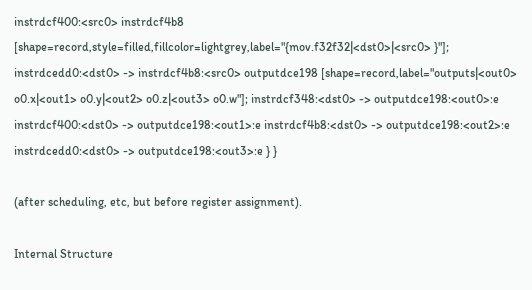instrdcf400:<src0> instrdcf4b8 [shape=record,style=filled,fillcolor=lightgrey,label="{mov.f32f32|<dst0>|<src0> }"]; instrdcedd0:<dst0> -> instrdcf4b8:<src0> outputdce198 [shape=record,label="outputs|<out0> o0.x|<out1> o0.y|<out2> o0.z|<out3> o0.w"]; instrdcf348:<dst0> -> outputdce198:<out0>:e instrdcf400:<dst0> -> outputdce198:<out1>:e instrdcf4b8:<dst0> -> outputdce198:<out2>:e instrdcedd0:<dst0> -> outputdce198:<out3>:e } }

(after scheduling, etc, but before register assignment).

Internal Structure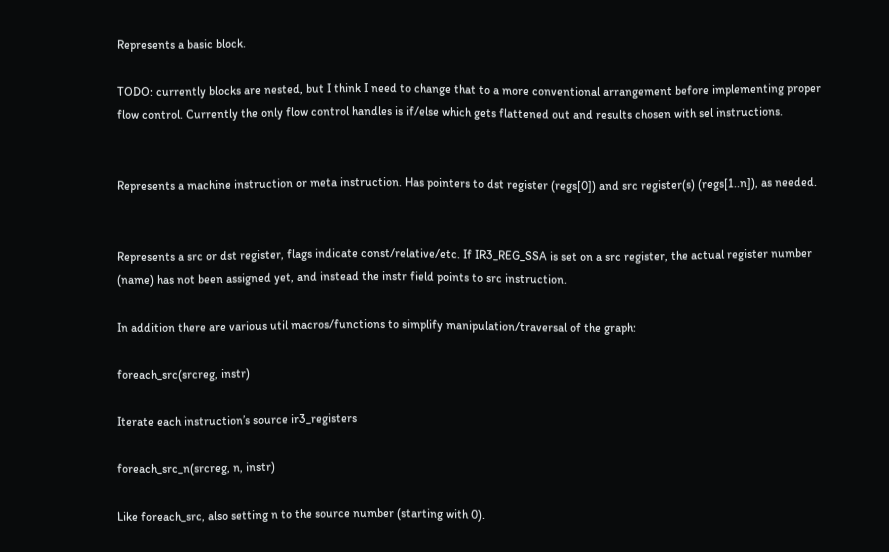Represents a basic block.

TODO: currently blocks are nested, but I think I need to change that to a more conventional arrangement before implementing proper flow control. Currently the only flow control handles is if/else which gets flattened out and results chosen with sel instructions.


Represents a machine instruction or meta instruction. Has pointers to dst register (regs[0]) and src register(s) (regs[1..n]), as needed.


Represents a src or dst register, flags indicate const/relative/etc. If IR3_REG_SSA is set on a src register, the actual register number (name) has not been assigned yet, and instead the instr field points to src instruction.

In addition there are various util macros/functions to simplify manipulation/traversal of the graph:

foreach_src(srcreg, instr)

Iterate each instruction’s source ir3_registers

foreach_src_n(srcreg, n, instr)

Like foreach_src, also setting n to the source number (starting with 0).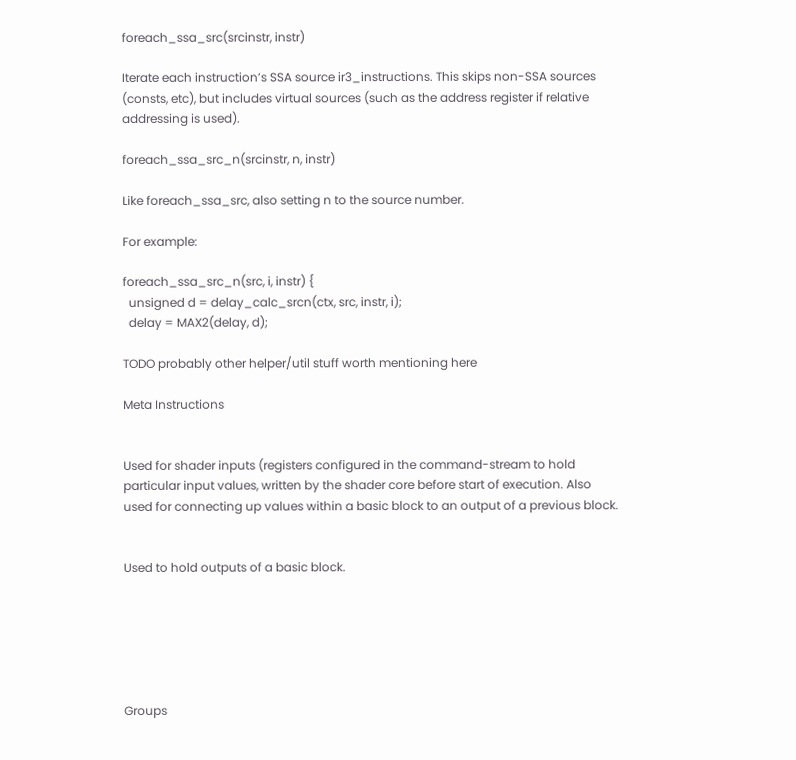foreach_ssa_src(srcinstr, instr)

Iterate each instruction’s SSA source ir3_instructions. This skips non-SSA sources (consts, etc), but includes virtual sources (such as the address register if relative addressing is used).

foreach_ssa_src_n(srcinstr, n, instr)

Like foreach_ssa_src, also setting n to the source number.

For example:

foreach_ssa_src_n(src, i, instr) {
  unsigned d = delay_calc_srcn(ctx, src, instr, i);
  delay = MAX2(delay, d);

TODO probably other helper/util stuff worth mentioning here

Meta Instructions


Used for shader inputs (registers configured in the command-stream to hold particular input values, written by the shader core before start of execution. Also used for connecting up values within a basic block to an output of a previous block.


Used to hold outputs of a basic block.






Groups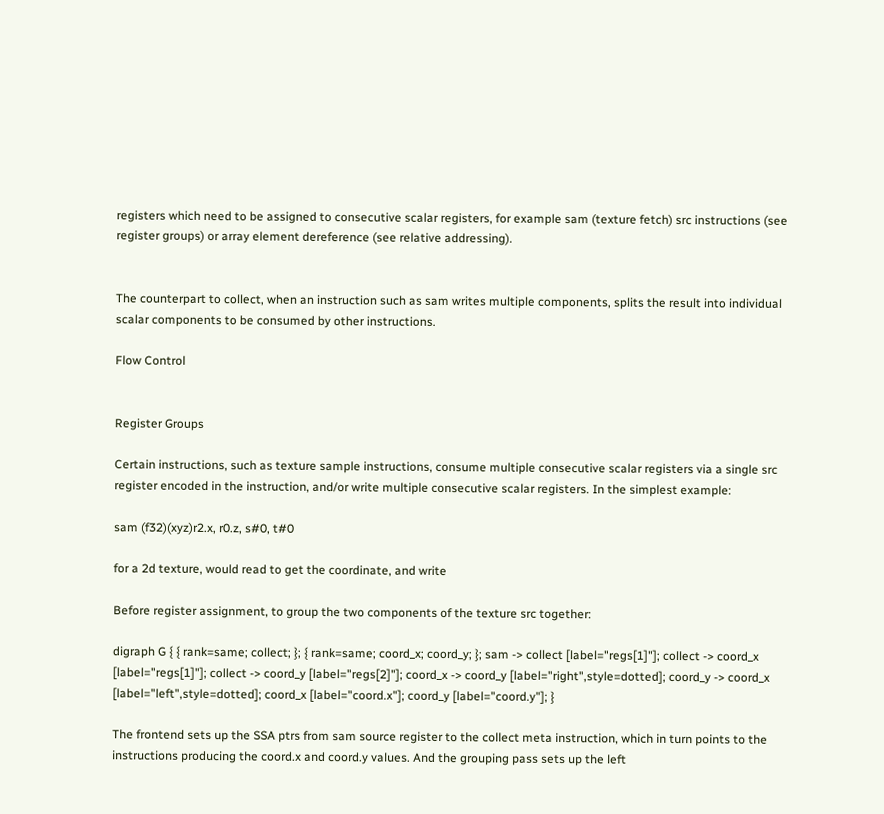registers which need to be assigned to consecutive scalar registers, for example sam (texture fetch) src instructions (see register groups) or array element dereference (see relative addressing).


The counterpart to collect, when an instruction such as sam writes multiple components, splits the result into individual scalar components to be consumed by other instructions.

Flow Control


Register Groups

Certain instructions, such as texture sample instructions, consume multiple consecutive scalar registers via a single src register encoded in the instruction, and/or write multiple consecutive scalar registers. In the simplest example:

sam (f32)(xyz)r2.x, r0.z, s#0, t#0

for a 2d texture, would read to get the coordinate, and write

Before register assignment, to group the two components of the texture src together:

digraph G { { rank=same; collect; }; { rank=same; coord_x; coord_y; }; sam -> collect [label="regs[1]"]; collect -> coord_x [label="regs[1]"]; collect -> coord_y [label="regs[2]"]; coord_x -> coord_y [label="right",style=dotted]; coord_y -> coord_x [label="left",style=dotted]; coord_x [label="coord.x"]; coord_y [label="coord.y"]; }

The frontend sets up the SSA ptrs from sam source register to the collect meta instruction, which in turn points to the instructions producing the coord.x and coord.y values. And the grouping pass sets up the left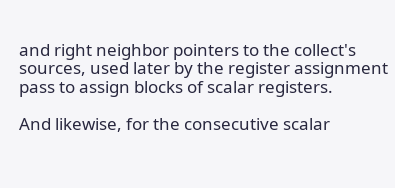and right neighbor pointers to the collect's sources, used later by the register assignment pass to assign blocks of scalar registers.

And likewise, for the consecutive scalar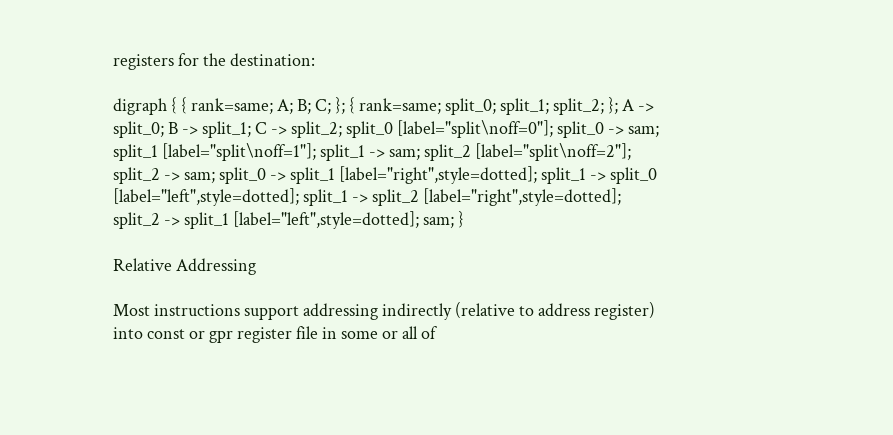registers for the destination:

digraph { { rank=same; A; B; C; }; { rank=same; split_0; split_1; split_2; }; A -> split_0; B -> split_1; C -> split_2; split_0 [label="split\noff=0"]; split_0 -> sam; split_1 [label="split\noff=1"]; split_1 -> sam; split_2 [label="split\noff=2"]; split_2 -> sam; split_0 -> split_1 [label="right",style=dotted]; split_1 -> split_0 [label="left",style=dotted]; split_1 -> split_2 [label="right",style=dotted]; split_2 -> split_1 [label="left",style=dotted]; sam; }

Relative Addressing

Most instructions support addressing indirectly (relative to address register) into const or gpr register file in some or all of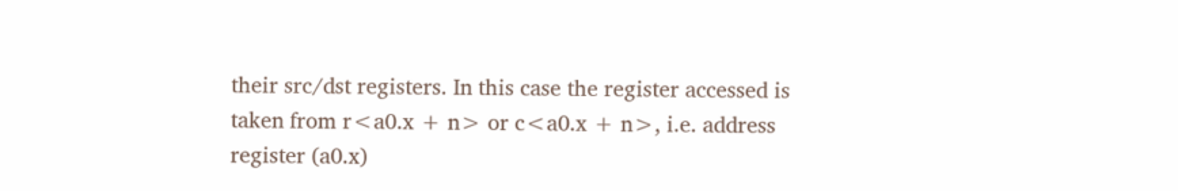their src/dst registers. In this case the register accessed is taken from r<a0.x + n> or c<a0.x + n>, i.e. address register (a0.x)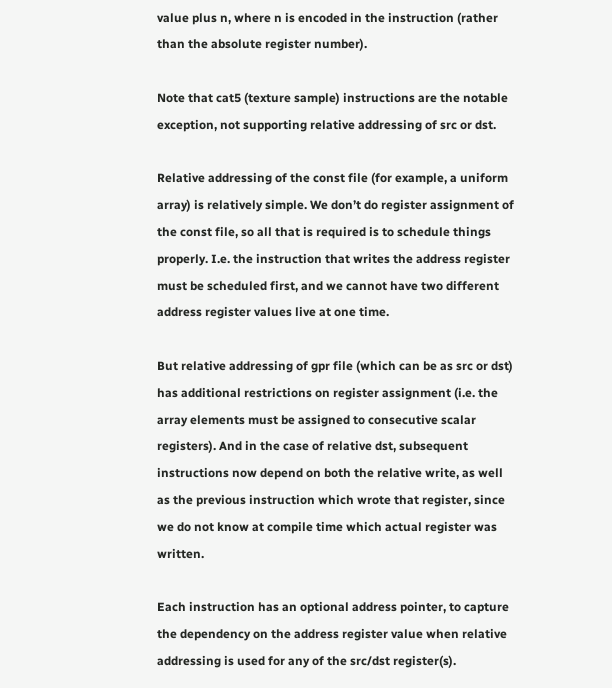value plus n, where n is encoded in the instruction (rather than the absolute register number).

Note that cat5 (texture sample) instructions are the notable exception, not supporting relative addressing of src or dst.

Relative addressing of the const file (for example, a uniform array) is relatively simple. We don’t do register assignment of the const file, so all that is required is to schedule things properly. I.e. the instruction that writes the address register must be scheduled first, and we cannot have two different address register values live at one time.

But relative addressing of gpr file (which can be as src or dst) has additional restrictions on register assignment (i.e. the array elements must be assigned to consecutive scalar registers). And in the case of relative dst, subsequent instructions now depend on both the relative write, as well as the previous instruction which wrote that register, since we do not know at compile time which actual register was written.

Each instruction has an optional address pointer, to capture the dependency on the address register value when relative addressing is used for any of the src/dst register(s).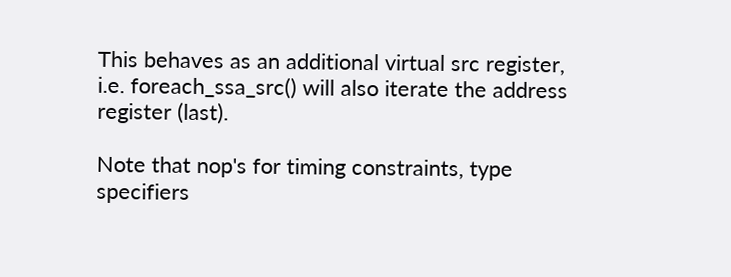This behaves as an additional virtual src register, i.e. foreach_ssa_src() will also iterate the address register (last).

Note that nop's for timing constraints, type specifiers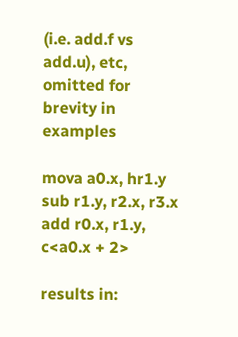(i.e. add.f vs add.u), etc, omitted for brevity in examples

mova a0.x, hr1.y
sub r1.y, r2.x, r3.x
add r0.x, r1.y, c<a0.x + 2>

results in: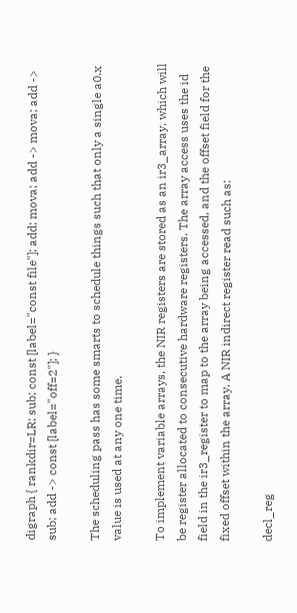digraph { rankdir=LR; sub; const [label="const file"]; add; mova; add -> mova; add -> sub; add -> const [label="off=2"]; }

The scheduling pass has some smarts to schedule things such that only a single a0.x value is used at any one time.

To implement variable arrays, the NIR registers are stored as an ir3_array, which will be register allocated to consecutive hardware registers. The array access uses the id field in the ir3_register to map to the array being accessed, and the offset field for the fixed offset within the array. A NIR indirect register read such as:

decl_reg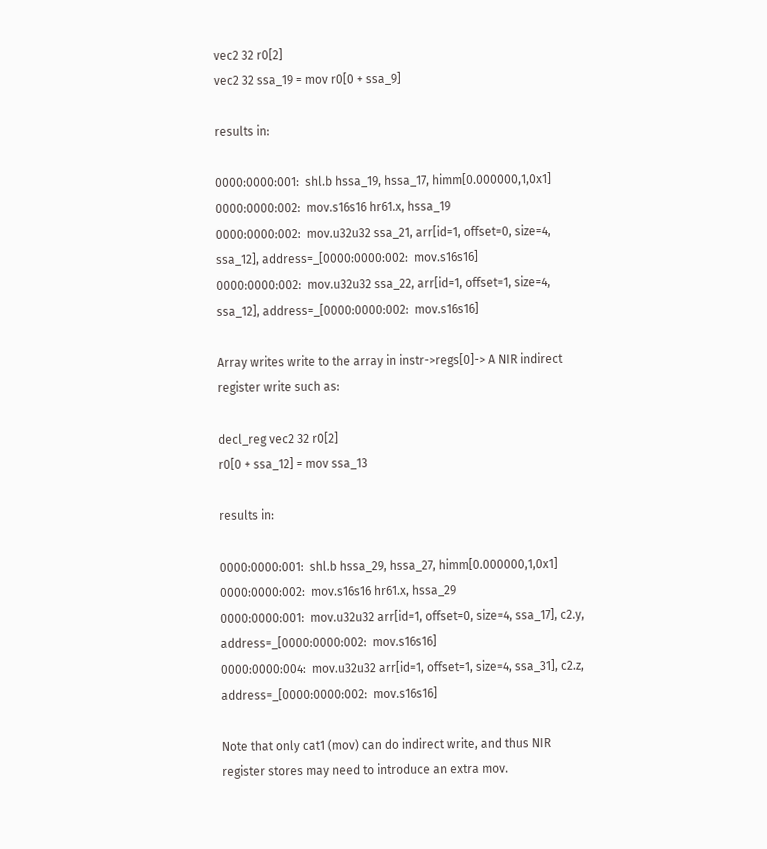vec2 32 r0[2]
vec2 32 ssa_19 = mov r0[0 + ssa_9]

results in:

0000:0000:001:  shl.b hssa_19, hssa_17, himm[0.000000,1,0x1]
0000:0000:002:  mov.s16s16 hr61.x, hssa_19
0000:0000:002:  mov.u32u32 ssa_21, arr[id=1, offset=0, size=4, ssa_12], address=_[0000:0000:002:  mov.s16s16]
0000:0000:002:  mov.u32u32 ssa_22, arr[id=1, offset=1, size=4, ssa_12], address=_[0000:0000:002:  mov.s16s16]

Array writes write to the array in instr->regs[0]-> A NIR indirect register write such as:

decl_reg vec2 32 r0[2]
r0[0 + ssa_12] = mov ssa_13

results in:

0000:0000:001:  shl.b hssa_29, hssa_27, himm[0.000000,1,0x1]
0000:0000:002:  mov.s16s16 hr61.x, hssa_29
0000:0000:001:  mov.u32u32 arr[id=1, offset=0, size=4, ssa_17], c2.y, address=_[0000:0000:002:  mov.s16s16]
0000:0000:004:  mov.u32u32 arr[id=1, offset=1, size=4, ssa_31], c2.z, address=_[0000:0000:002:  mov.s16s16]

Note that only cat1 (mov) can do indirect write, and thus NIR register stores may need to introduce an extra mov.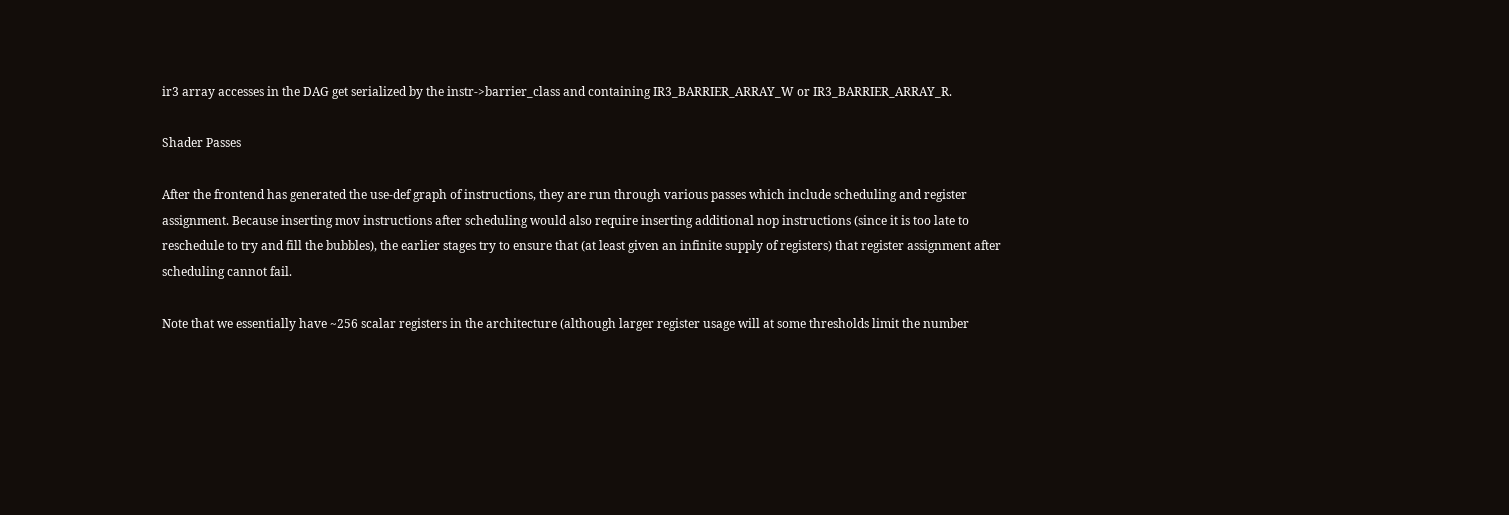ir3 array accesses in the DAG get serialized by the instr->barrier_class and containing IR3_BARRIER_ARRAY_W or IR3_BARRIER_ARRAY_R.

Shader Passes

After the frontend has generated the use-def graph of instructions, they are run through various passes which include scheduling and register assignment. Because inserting mov instructions after scheduling would also require inserting additional nop instructions (since it is too late to reschedule to try and fill the bubbles), the earlier stages try to ensure that (at least given an infinite supply of registers) that register assignment after scheduling cannot fail.

Note that we essentially have ~256 scalar registers in the architecture (although larger register usage will at some thresholds limit the number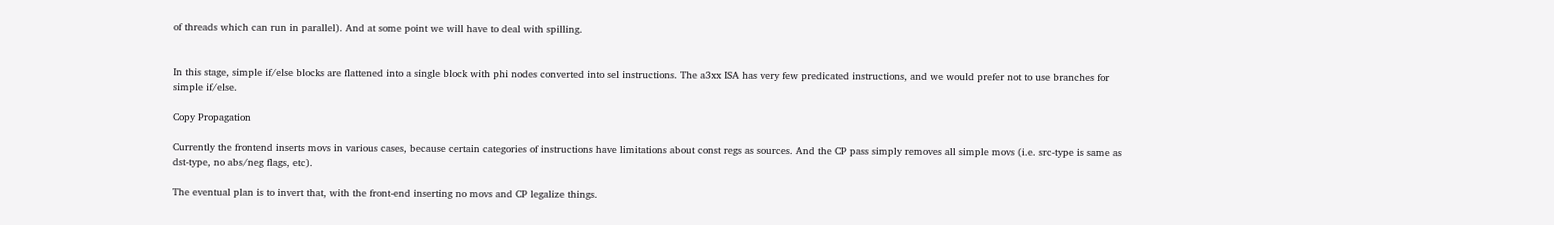of threads which can run in parallel). And at some point we will have to deal with spilling.


In this stage, simple if/else blocks are flattened into a single block with phi nodes converted into sel instructions. The a3xx ISA has very few predicated instructions, and we would prefer not to use branches for simple if/else.

Copy Propagation

Currently the frontend inserts movs in various cases, because certain categories of instructions have limitations about const regs as sources. And the CP pass simply removes all simple movs (i.e. src-type is same as dst-type, no abs/neg flags, etc).

The eventual plan is to invert that, with the front-end inserting no movs and CP legalize things.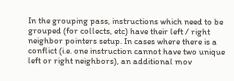In the grouping pass, instructions which need to be grouped (for collects, etc) have their left / right neighbor pointers setup. In cases where there is a conflict (i.e. one instruction cannot have two unique left or right neighbors), an additional mov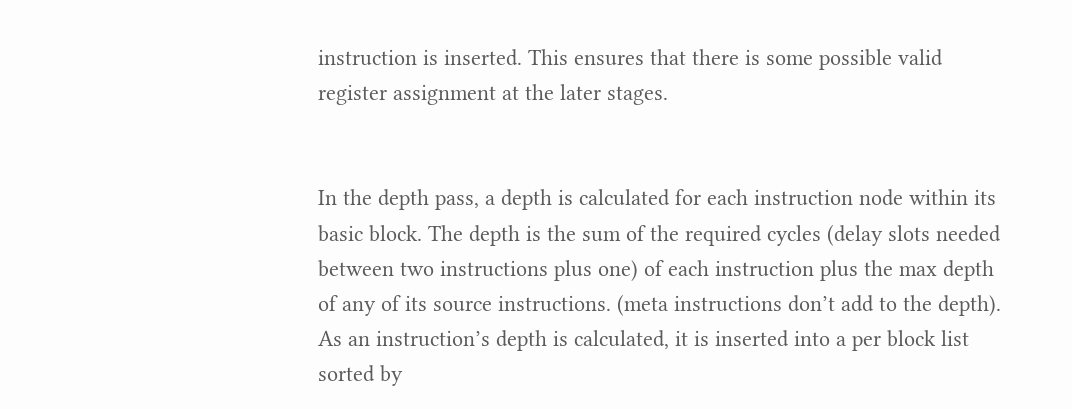instruction is inserted. This ensures that there is some possible valid register assignment at the later stages.


In the depth pass, a depth is calculated for each instruction node within its basic block. The depth is the sum of the required cycles (delay slots needed between two instructions plus one) of each instruction plus the max depth of any of its source instructions. (meta instructions don’t add to the depth). As an instruction’s depth is calculated, it is inserted into a per block list sorted by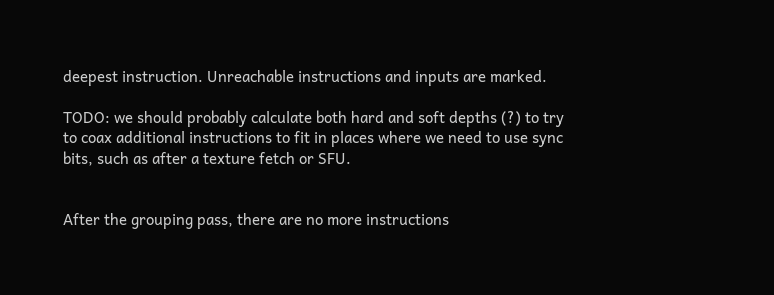deepest instruction. Unreachable instructions and inputs are marked.

TODO: we should probably calculate both hard and soft depths (?) to try to coax additional instructions to fit in places where we need to use sync bits, such as after a texture fetch or SFU.


After the grouping pass, there are no more instructions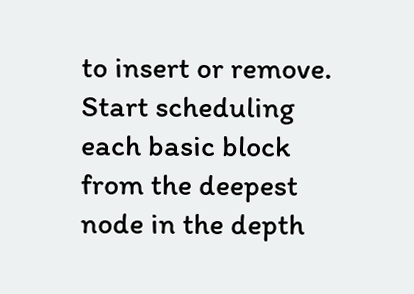to insert or remove. Start scheduling each basic block from the deepest node in the depth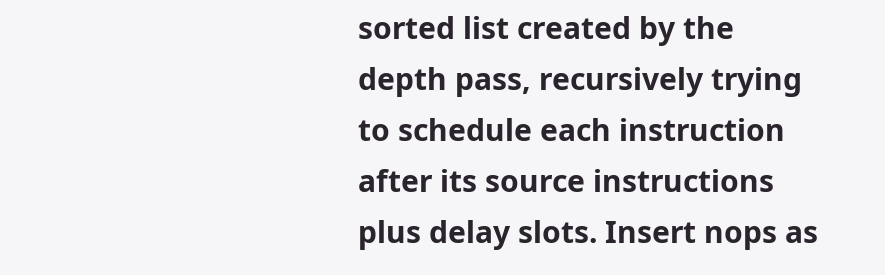sorted list created by the depth pass, recursively trying to schedule each instruction after its source instructions plus delay slots. Insert nops as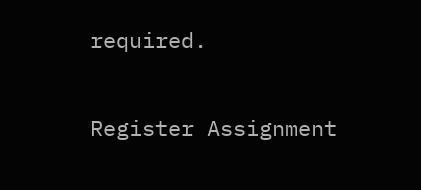required.

Register Assignment